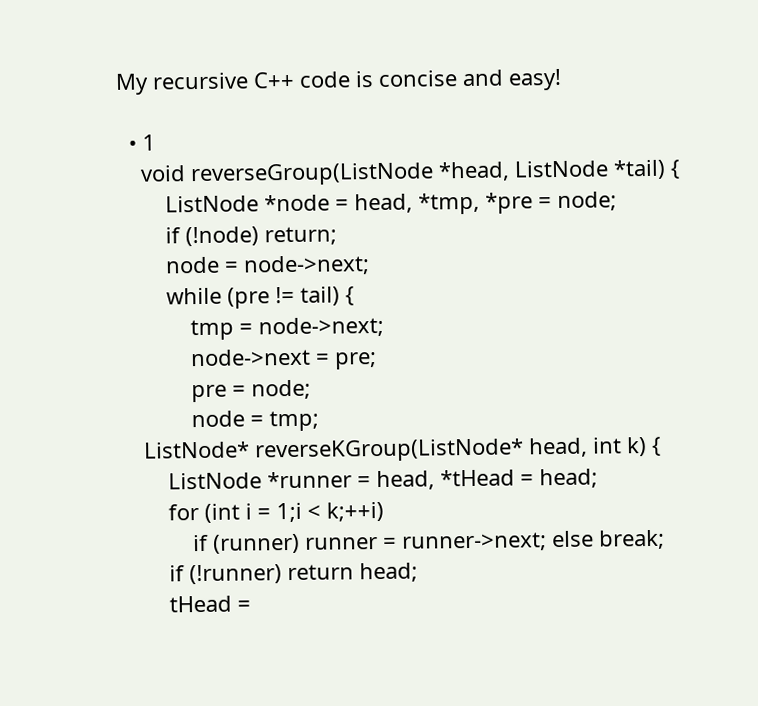My recursive C++ code is concise and easy!

  • 1
    void reverseGroup(ListNode *head, ListNode *tail) {
        ListNode *node = head, *tmp, *pre = node;
        if (!node) return;
        node = node->next;
        while (pre != tail) {
            tmp = node->next;
            node->next = pre;
            pre = node;
            node = tmp;
    ListNode* reverseKGroup(ListNode* head, int k) {
        ListNode *runner = head, *tHead = head;
        for (int i = 1;i < k;++i)
            if (runner) runner = runner->next; else break;
        if (!runner) return head;
        tHead =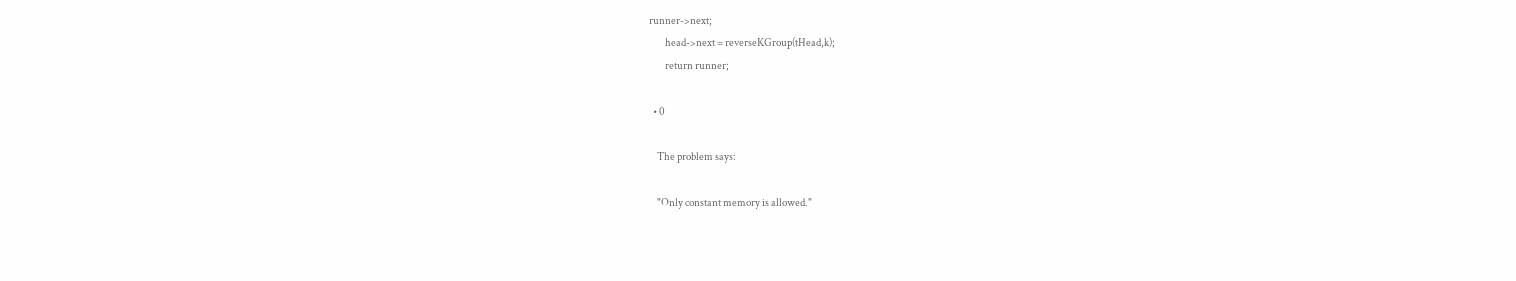runner->next;
        head->next = reverseKGroup(tHead,k);
        return runner;

  • 0

    The problem says:

    "Only constant memory is allowed."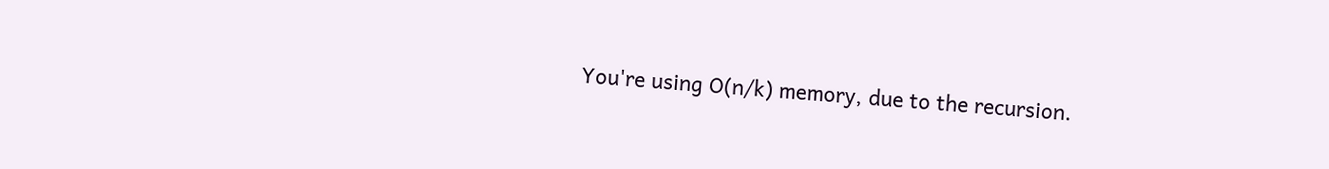You're using O(n/k) memory, due to the recursion.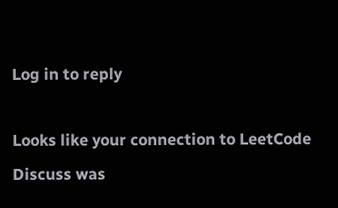Log in to reply

Looks like your connection to LeetCode Discuss was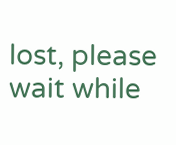lost, please wait while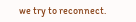we try to reconnect.